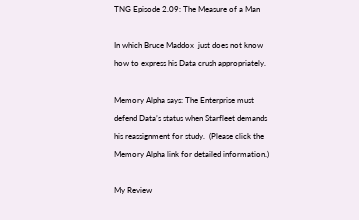TNG Episode 2.09: The Measure of a Man

In which Bruce Maddox  just does not know how to express his Data crush appropriately.

Memory Alpha says: The Enterprise must defend Data’s status when Starfleet demands his reassignment for study.  (Please click the Memory Alpha link for detailed information.)

My Review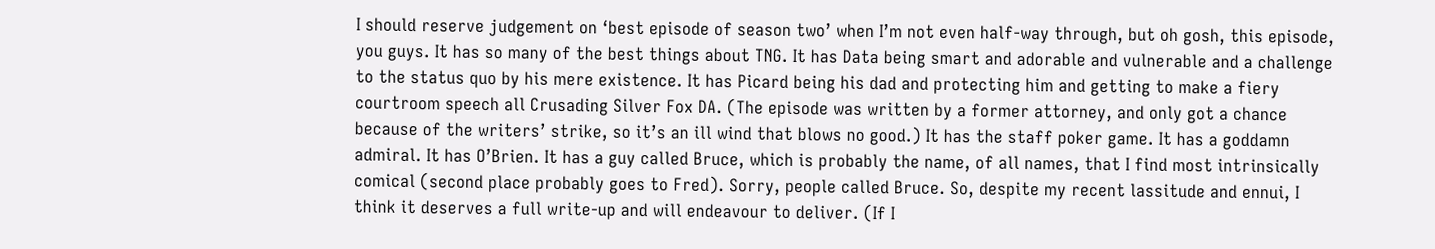I should reserve judgement on ‘best episode of season two’ when I’m not even half-way through, but oh gosh, this episode, you guys. It has so many of the best things about TNG. It has Data being smart and adorable and vulnerable and a challenge to the status quo by his mere existence. It has Picard being his dad and protecting him and getting to make a fiery courtroom speech all Crusading Silver Fox DA. (The episode was written by a former attorney, and only got a chance because of the writers’ strike, so it’s an ill wind that blows no good.) It has the staff poker game. It has a goddamn admiral. It has O’Brien. It has a guy called Bruce, which is probably the name, of all names, that I find most intrinsically comical (second place probably goes to Fred). Sorry, people called Bruce. So, despite my recent lassitude and ennui, I think it deserves a full write-up and will endeavour to deliver. (If I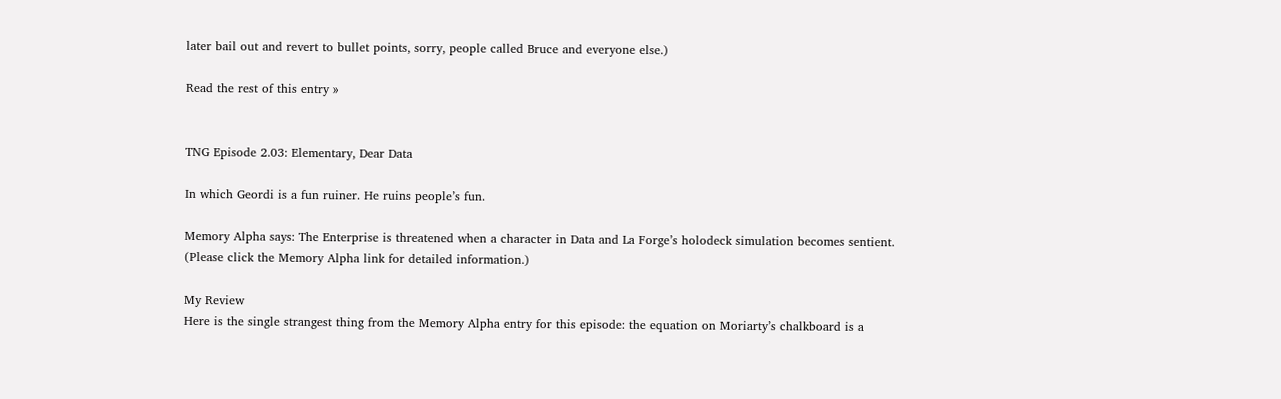later bail out and revert to bullet points, sorry, people called Bruce and everyone else.)

Read the rest of this entry »


TNG Episode 2.03: Elementary, Dear Data

In which Geordi is a fun ruiner. He ruins people’s fun.

Memory Alpha says: The Enterprise is threatened when a character in Data and La Forge’s holodeck simulation becomes sentient. (Please click the Memory Alpha link for detailed information.)

My Review
Here is the single strangest thing from the Memory Alpha entry for this episode: the equation on Moriarty’s chalkboard is a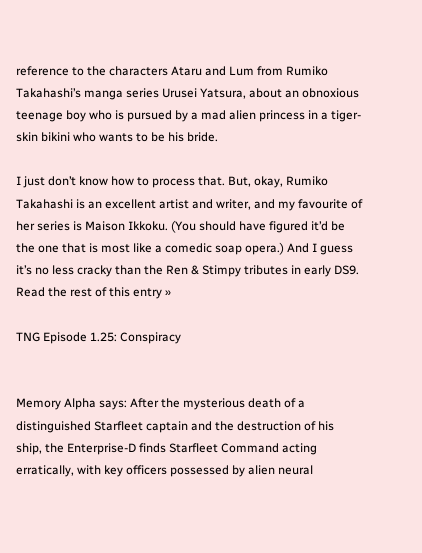reference to the characters Ataru and Lum from Rumiko Takahashi’s manga series Urusei Yatsura, about an obnoxious teenage boy who is pursued by a mad alien princess in a tiger-skin bikini who wants to be his bride.

I just don’t know how to process that. But, okay, Rumiko Takahashi is an excellent artist and writer, and my favourite of her series is Maison Ikkoku. (You should have figured it’d be the one that is most like a comedic soap opera.) And I guess it’s no less cracky than the Ren & Stimpy tributes in early DS9. Read the rest of this entry »

TNG Episode 1.25: Conspiracy


Memory Alpha says: After the mysterious death of a distinguished Starfleet captain and the destruction of his ship, the Enterprise-D finds Starfleet Command acting erratically, with key officers possessed by alien neural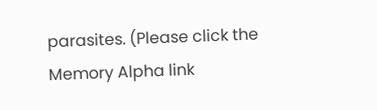parasites. (Please click the Memory Alpha link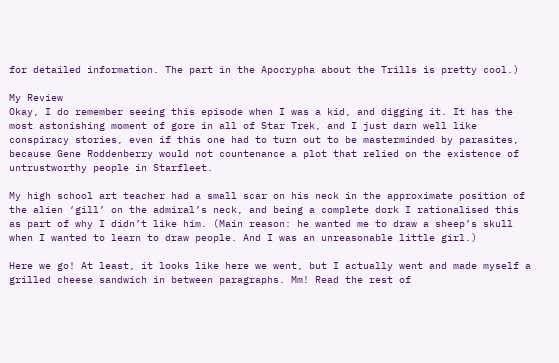for detailed information. The part in the Apocrypha about the Trills is pretty cool.)

My Review
Okay, I do remember seeing this episode when I was a kid, and digging it. It has the most astonishing moment of gore in all of Star Trek, and I just darn well like conspiracy stories, even if this one had to turn out to be masterminded by parasites, because Gene Roddenberry would not countenance a plot that relied on the existence of untrustworthy people in Starfleet.

My high school art teacher had a small scar on his neck in the approximate position of the alien ‘gill’ on the admiral’s neck, and being a complete dork I rationalised this as part of why I didn’t like him. (Main reason: he wanted me to draw a sheep’s skull when I wanted to learn to draw people. And I was an unreasonable little girl.)

Here we go! At least, it looks like here we went, but I actually went and made myself a grilled cheese sandwich in between paragraphs. Mm! Read the rest of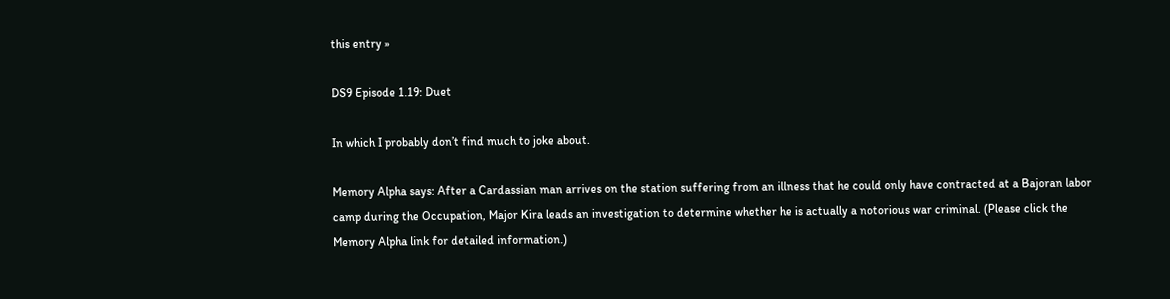this entry »

DS9 Episode 1.19: Duet

In which I probably don’t find much to joke about.

Memory Alpha says: After a Cardassian man arrives on the station suffering from an illness that he could only have contracted at a Bajoran labor camp during the Occupation, Major Kira leads an investigation to determine whether he is actually a notorious war criminal. (Please click the Memory Alpha link for detailed information.)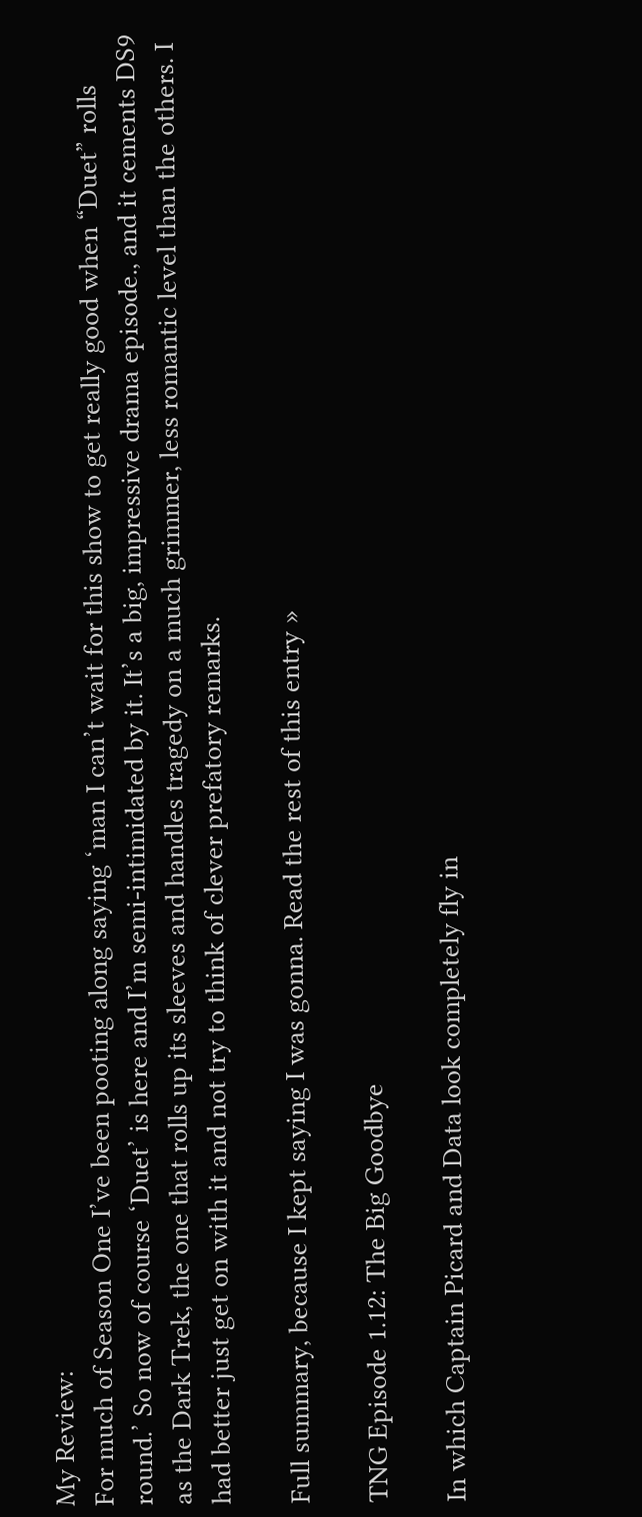My Review:
For much of Season One I’ve been pooting along saying ‘man I can’t wait for this show to get really good when “Duet” rolls round.’ So now of course ‘Duet’ is here and I’m semi-intimidated by it. It’s a big, impressive drama episode., and it cements DS9 as the Dark Trek, the one that rolls up its sleeves and handles tragedy on a much grimmer, less romantic level than the others. I had better just get on with it and not try to think of clever prefatory remarks.

Full summary, because I kept saying I was gonna. Read the rest of this entry »

TNG Episode 1.12: The Big Goodbye

In which Captain Picard and Data look completely fly in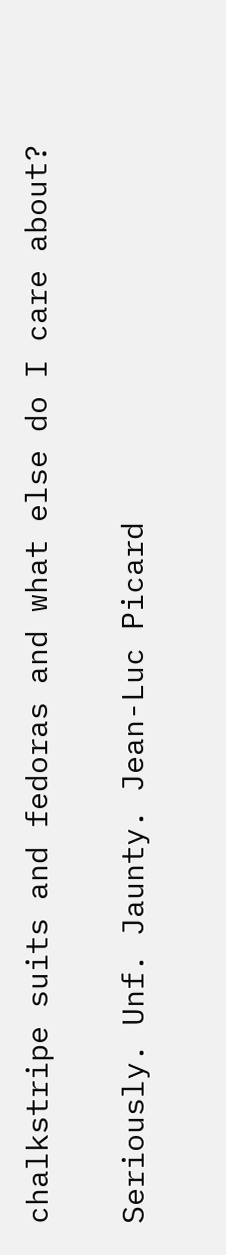chalkstripe suits and fedoras and what else do I care about?

Seriously. Unf. Jaunty. Jean-Luc Picard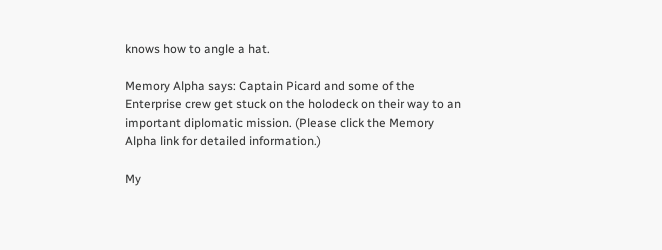knows how to angle a hat.

Memory Alpha says: Captain Picard and some of the Enterprise crew get stuck on the holodeck on their way to an important diplomatic mission. (Please click the Memory Alpha link for detailed information.)

My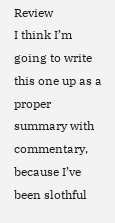Review
I think I’m going to write this one up as a proper summary with commentary, because I’ve been slothful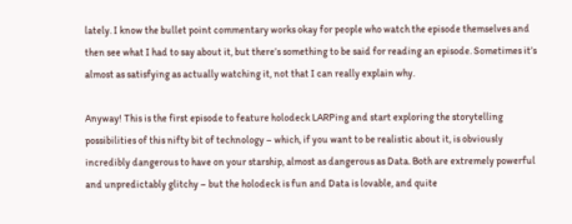lately. I know the bullet point commentary works okay for people who watch the episode themselves and then see what I had to say about it, but there’s something to be said for reading an episode. Sometimes it’s almost as satisfying as actually watching it, not that I can really explain why.

Anyway! This is the first episode to feature holodeck LARPing and start exploring the storytelling possibilities of this nifty bit of technology – which, if you want to be realistic about it, is obviously incredibly dangerous to have on your starship, almost as dangerous as Data. Both are extremely powerful and unpredictably glitchy – but the holodeck is fun and Data is lovable, and quite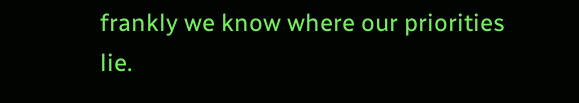frankly we know where our priorities lie.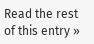Read the rest of this entry »